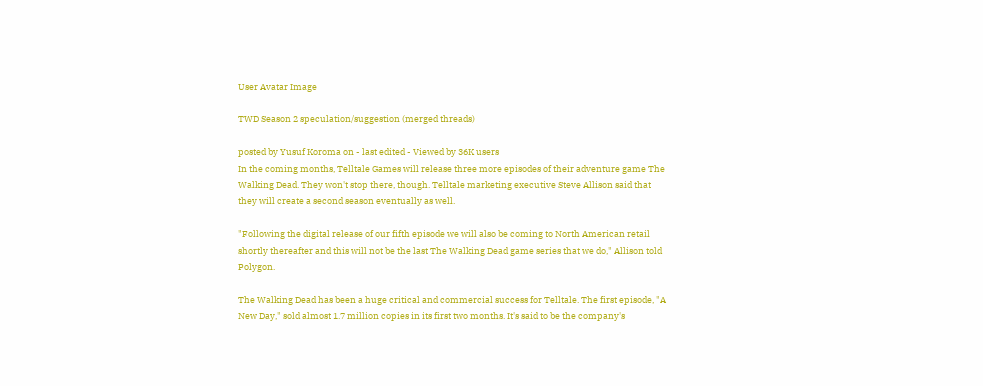User Avatar Image

TWD Season 2 speculation/suggestion (merged threads)

posted by Yusuf Koroma on - last edited - Viewed by 36K users
In the coming months, Telltale Games will release three more episodes of their adventure game The Walking Dead. They won't stop there, though. Telltale marketing executive Steve Allison said that they will create a second season eventually as well.

"Following the digital release of our fifth episode we will also be coming to North American retail shortly thereafter and this will not be the last The Walking Dead game series that we do," Allison told Polygon.

The Walking Dead has been a huge critical and commercial success for Telltale. The first episode, "A New Day," sold almost 1.7 million copies in its first two months. It's said to be the company's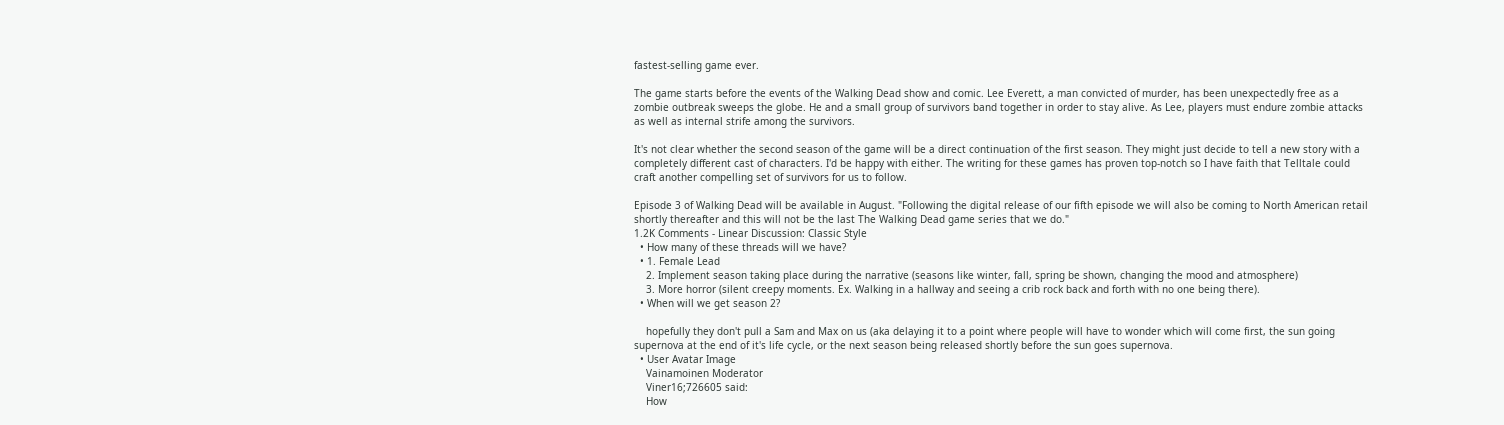fastest-selling game ever.

The game starts before the events of the Walking Dead show and comic. Lee Everett, a man convicted of murder, has been unexpectedly free as a zombie outbreak sweeps the globe. He and a small group of survivors band together in order to stay alive. As Lee, players must endure zombie attacks as well as internal strife among the survivors.

It's not clear whether the second season of the game will be a direct continuation of the first season. They might just decide to tell a new story with a completely different cast of characters. I'd be happy with either. The writing for these games has proven top-notch so I have faith that Telltale could craft another compelling set of survivors for us to follow.

Episode 3 of Walking Dead will be available in August. "Following the digital release of our fifth episode we will also be coming to North American retail shortly thereafter and this will not be the last The Walking Dead game series that we do."
1.2K Comments - Linear Discussion: Classic Style
  • How many of these threads will we have?
  • 1. Female Lead
    2. Implement season taking place during the narrative (seasons like winter, fall, spring be shown, changing the mood and atmosphere)
    3. More horror (silent creepy moments. Ex. Walking in a hallway and seeing a crib rock back and forth with no one being there).
  • When will we get season 2?

    hopefully they don't pull a Sam and Max on us (aka delaying it to a point where people will have to wonder which will come first, the sun going supernova at the end of it's life cycle, or the next season being released shortly before the sun goes supernova.
  • User Avatar Image
    Vainamoinen Moderator
    Viner16;726605 said:
    How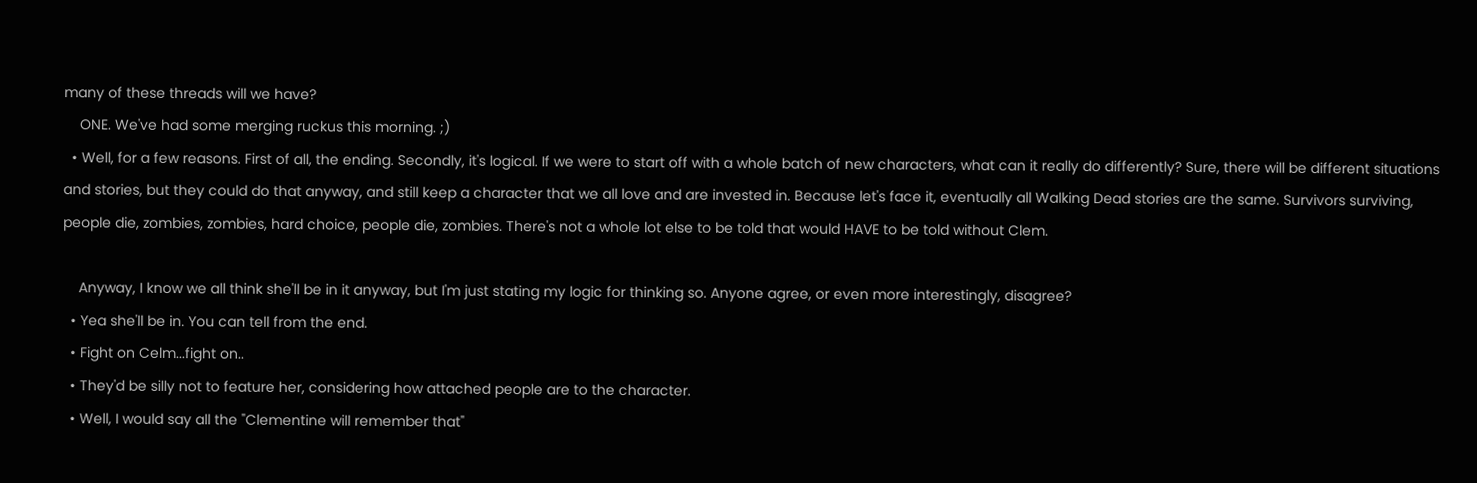many of these threads will we have?
    ONE. We've had some merging ruckus this morning. ;)
  • Well, for a few reasons. First of all, the ending. Secondly, it's logical. If we were to start off with a whole batch of new characters, what can it really do differently? Sure, there will be different situations and stories, but they could do that anyway, and still keep a character that we all love and are invested in. Because let's face it, eventually all Walking Dead stories are the same. Survivors surviving, people die, zombies, zombies, hard choice, people die, zombies. There's not a whole lot else to be told that would HAVE to be told without Clem.

    Anyway, I know we all think she'll be in it anyway, but I'm just stating my logic for thinking so. Anyone agree, or even more interestingly, disagree?
  • Yea she'll be in. You can tell from the end.
  • Fight on Celm...fight on..
  • They'd be silly not to feature her, considering how attached people are to the character.
  • Well, I would say all the "Clementine will remember that"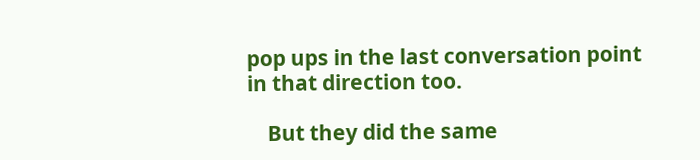pop ups in the last conversation point in that direction too.

    But they did the same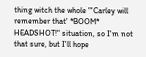thing witch the whole "'Carley will remember that' *BOOM* HEADSHOT!" situation, so I'm not that sure, but I'll hope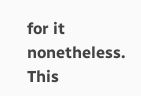for it nonetheless.
This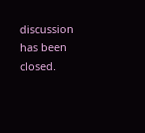discussion has been closed.